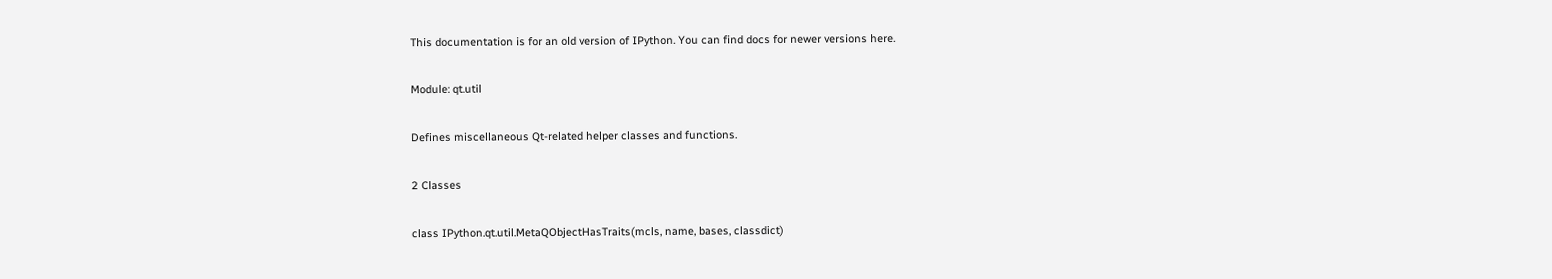This documentation is for an old version of IPython. You can find docs for newer versions here.

Module: qt.util

Defines miscellaneous Qt-related helper classes and functions.

2 Classes

class IPython.qt.util.MetaQObjectHasTraits(mcls, name, bases, classdict)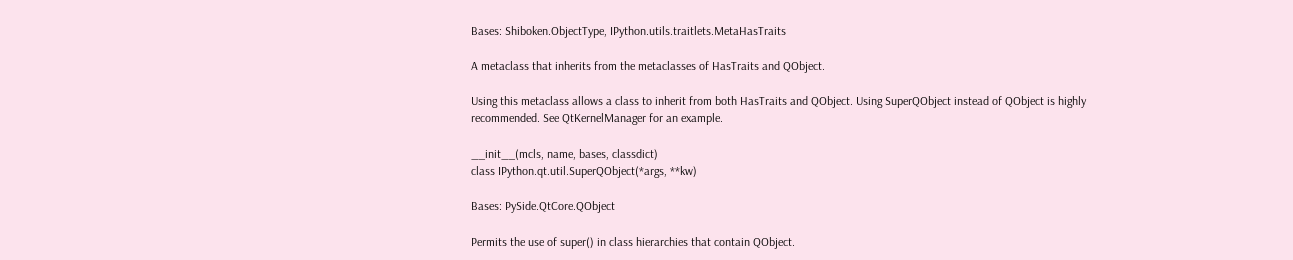Bases: Shiboken.ObjectType, IPython.utils.traitlets.MetaHasTraits

A metaclass that inherits from the metaclasses of HasTraits and QObject.

Using this metaclass allows a class to inherit from both HasTraits and QObject. Using SuperQObject instead of QObject is highly recommended. See QtKernelManager for an example.

__init__(mcls, name, bases, classdict)
class IPython.qt.util.SuperQObject(*args, **kw)

Bases: PySide.QtCore.QObject

Permits the use of super() in class hierarchies that contain QObject.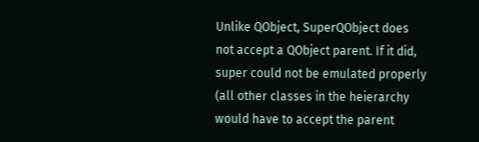Unlike QObject, SuperQObject does not accept a QObject parent. If it did, super could not be emulated properly (all other classes in the heierarchy would have to accept the parent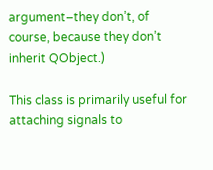argument–they don’t, of course, because they don’t inherit QObject.)

This class is primarily useful for attaching signals to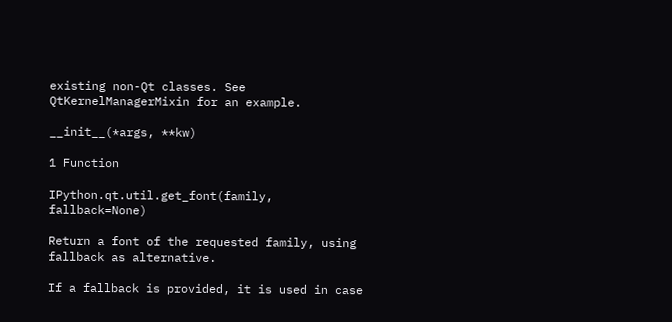existing non-Qt classes. See QtKernelManagerMixin for an example.

__init__(*args, **kw)

1 Function

IPython.qt.util.get_font(family, fallback=None)

Return a font of the requested family, using fallback as alternative.

If a fallback is provided, it is used in case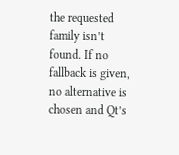the requested family isn’t found. If no fallback is given, no alternative is chosen and Qt’s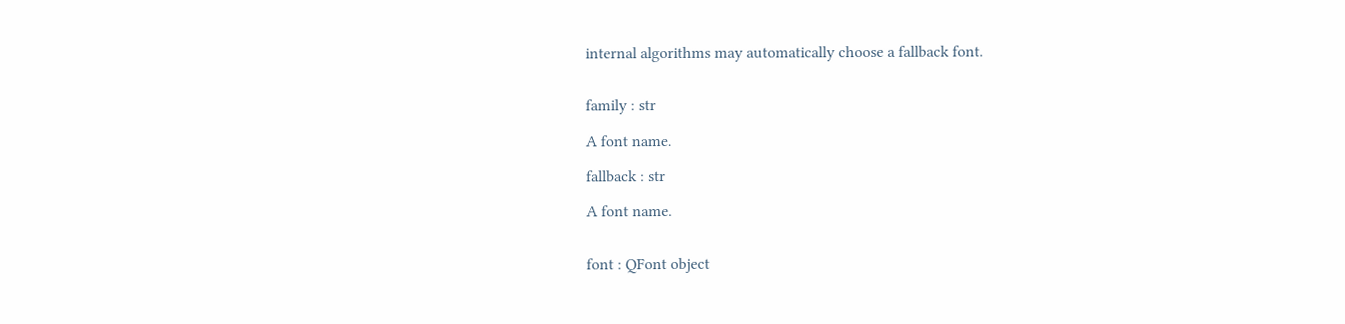internal algorithms may automatically choose a fallback font.


family : str

A font name.

fallback : str

A font name.


font : QFont object